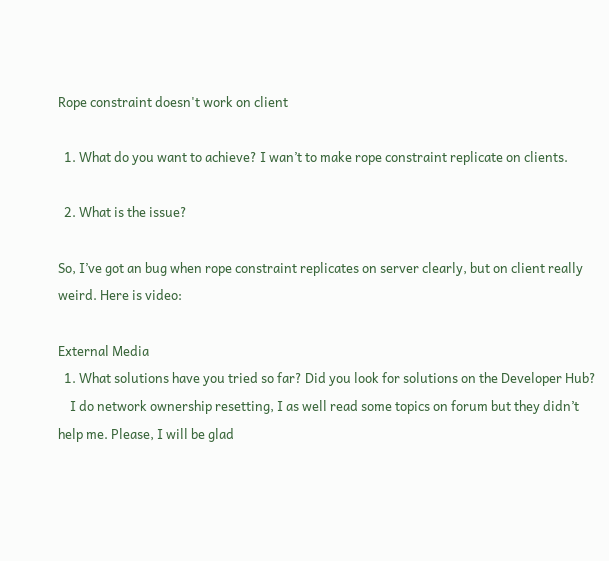Rope constraint doesn't work on client

  1. What do you want to achieve? I wan’t to make rope constraint replicate on clients.

  2. What is the issue?

So, I’ve got an bug when rope constraint replicates on server clearly, but on client really weird. Here is video:

External Media
  1. What solutions have you tried so far? Did you look for solutions on the Developer Hub?
    I do network ownership resetting, I as well read some topics on forum but they didn’t help me. Please, I will be glad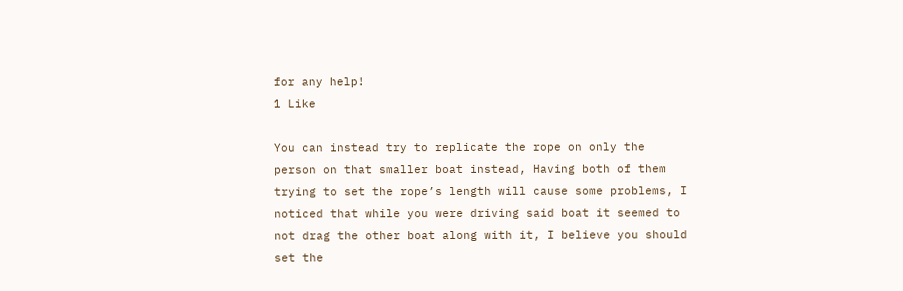for any help!
1 Like

You can instead try to replicate the rope on only the person on that smaller boat instead, Having both of them trying to set the rope’s length will cause some problems, I noticed that while you were driving said boat it seemed to not drag the other boat along with it, I believe you should set the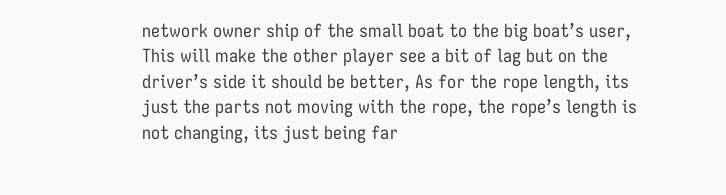network owner ship of the small boat to the big boat’s user, This will make the other player see a bit of lag but on the driver’s side it should be better, As for the rope length, its just the parts not moving with the rope, the rope’s length is not changing, its just being far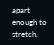apart enough to stretch.